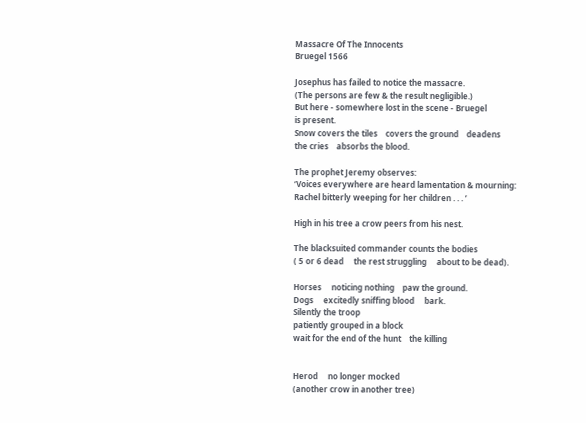Massacre Of The Innocents
Bruegel 1566

Josephus has failed to notice the massacre.
(The persons are few & the result negligible.)
But here - somewhere lost in the scene - Bruegel
is present.
Snow covers the tiles    covers the ground    deadens
the cries    absorbs the blood.

The prophet Jeremy observes:
‘Voices everywhere are heard lamentation & mourning:
Rachel bitterly weeping for her children . . . ’

High in his tree a crow peers from his nest.

The blacksuited commander counts the bodies
( 5 or 6 dead     the rest struggling     about to be dead).

Horses     noticing nothing    paw the ground.
Dogs     excitedly sniffing blood     bark.
Silently the troop
patiently grouped in a block
wait for the end of the hunt    the killing


Herod     no longer mocked
(another crow in another tree)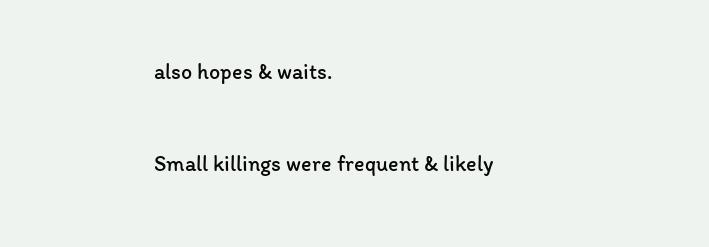also hopes & waits.


Small killings were frequent & likely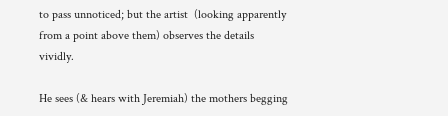to pass unnoticed; but the artist  (looking apparently from a point above them) observes the details vividly.

He sees (& hears with Jeremiah) the mothers begging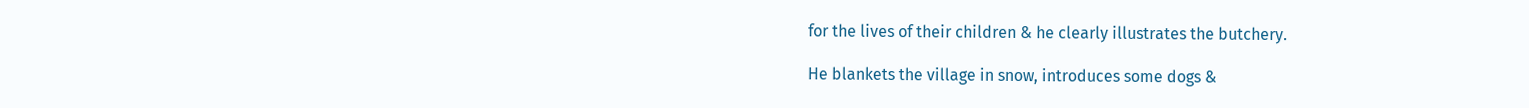for the lives of their children & he clearly illustrates the butchery.

He blankets the village in snow, introduces some dogs &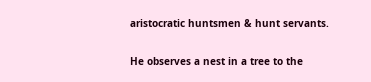aristocratic huntsmen & hunt servants.

He observes a nest in a tree to the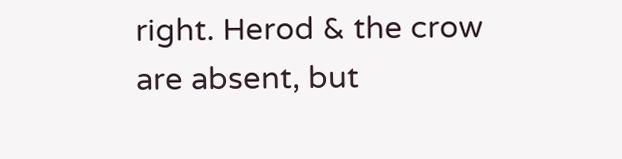right. Herod & the crow are absent, but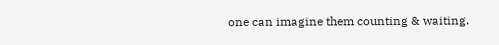one can imagine them counting & waiting.